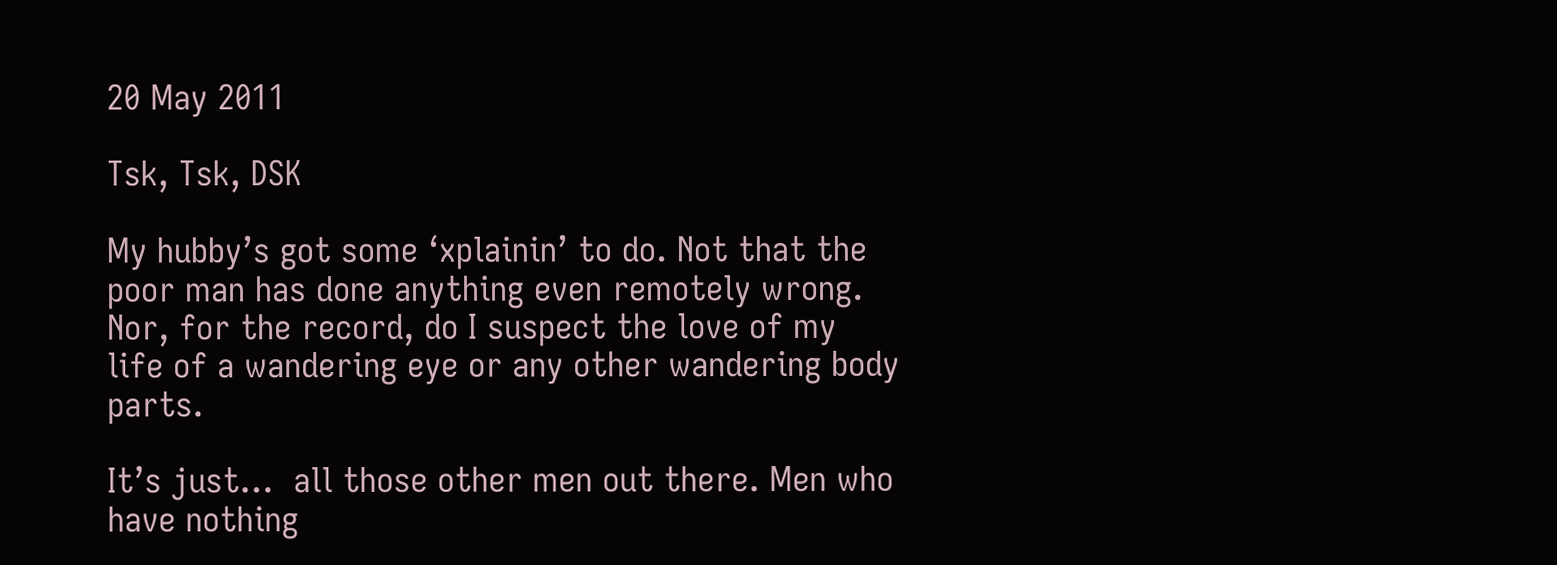20 May 2011

Tsk, Tsk, DSK

My hubby’s got some ‘xplainin’ to do. Not that the poor man has done anything even remotely wrong. Nor, for the record, do I suspect the love of my life of a wandering eye or any other wandering body parts.

It’s just…  all those other men out there. Men who have nothing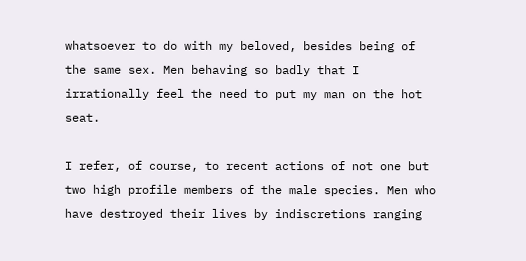whatsoever to do with my beloved, besides being of the same sex. Men behaving so badly that I irrationally feel the need to put my man on the hot seat.

I refer, of course, to recent actions of not one but two high profile members of the male species. Men who have destroyed their lives by indiscretions ranging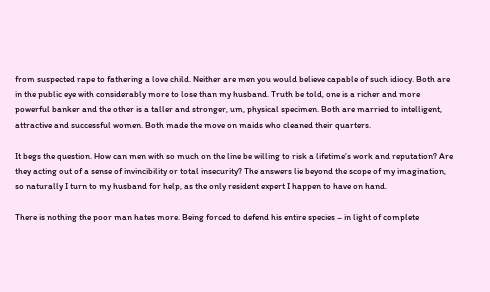from suspected rape to fathering a love child. Neither are men you would believe capable of such idiocy. Both are in the public eye with considerably more to lose than my husband. Truth be told, one is a richer and more powerful banker and the other is a taller and stronger, um, physical specimen. Both are married to intelligent, attractive and successful women. Both made the move on maids who cleaned their quarters.

It begs the question. How can men with so much on the line be willing to risk a lifetime’s work and reputation? Are they acting out of a sense of invincibility or total insecurity? The answers lie beyond the scope of my imagination, so naturally I turn to my husband for help, as the only resident expert I happen to have on hand.

There is nothing the poor man hates more. Being forced to defend his entire species – in light of complete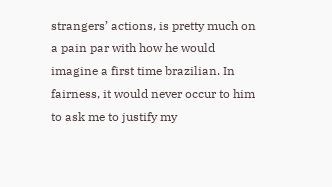strangers’ actions, is pretty much on a pain par with how he would imagine a first time brazilian. In fairness, it would never occur to him to ask me to justify my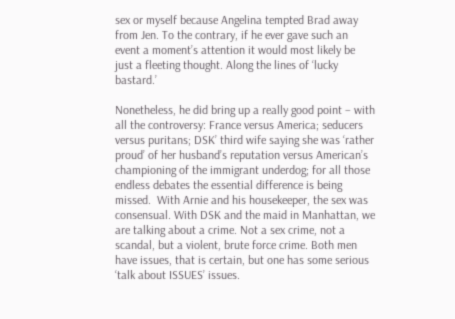sex or myself because Angelina tempted Brad away from Jen. To the contrary, if he ever gave such an event a moment’s attention it would most likely be just a fleeting thought. Along the lines of ‘lucky bastard.’

Nonetheless, he did bring up a really good point – with all the controversy: France versus America; seducers versus puritans; DSK’ third wife saying she was ‘rather proud’ of her husband’s reputation versus American’s championing of the immigrant underdog; for all those endless debates the essential difference is being missed.  With Arnie and his housekeeper, the sex was consensual. With DSK and the maid in Manhattan, we are talking about a crime. Not a sex crime, not a scandal, but a violent, brute force crime. Both men have issues, that is certain, but one has some serious ‘talk about ISSUES’ issues.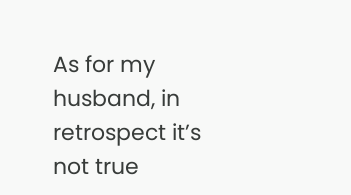As for my husband, in retrospect it’s not true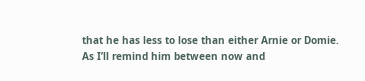that he has less to lose than either Arnie or Domie. As I’ll remind him between now and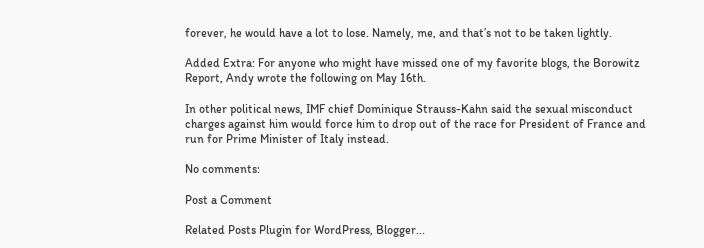forever, he would have a lot to lose. Namely, me, and that’s not to be taken lightly.

Added Extra: For anyone who might have missed one of my favorite blogs, the Borowitz Report, Andy wrote the following on May 16th.

In other political news, IMF chief Dominique Strauss-Kahn said the sexual misconduct charges against him would force him to drop out of the race for President of France and run for Prime Minister of Italy instead.

No comments:

Post a Comment

Related Posts Plugin for WordPress, Blogger...